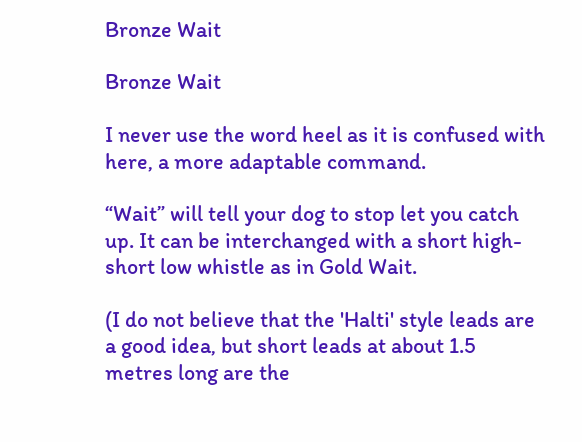Bronze Wait

Bronze Wait

I never use the word heel as it is confused with here, a more adaptable command.

“Wait” will tell your dog to stop let you catch up. It can be interchanged with a short high-short low whistle as in Gold Wait.

(I do not believe that the 'Halti' style leads are a good idea, but short leads at about 1.5 metres long are the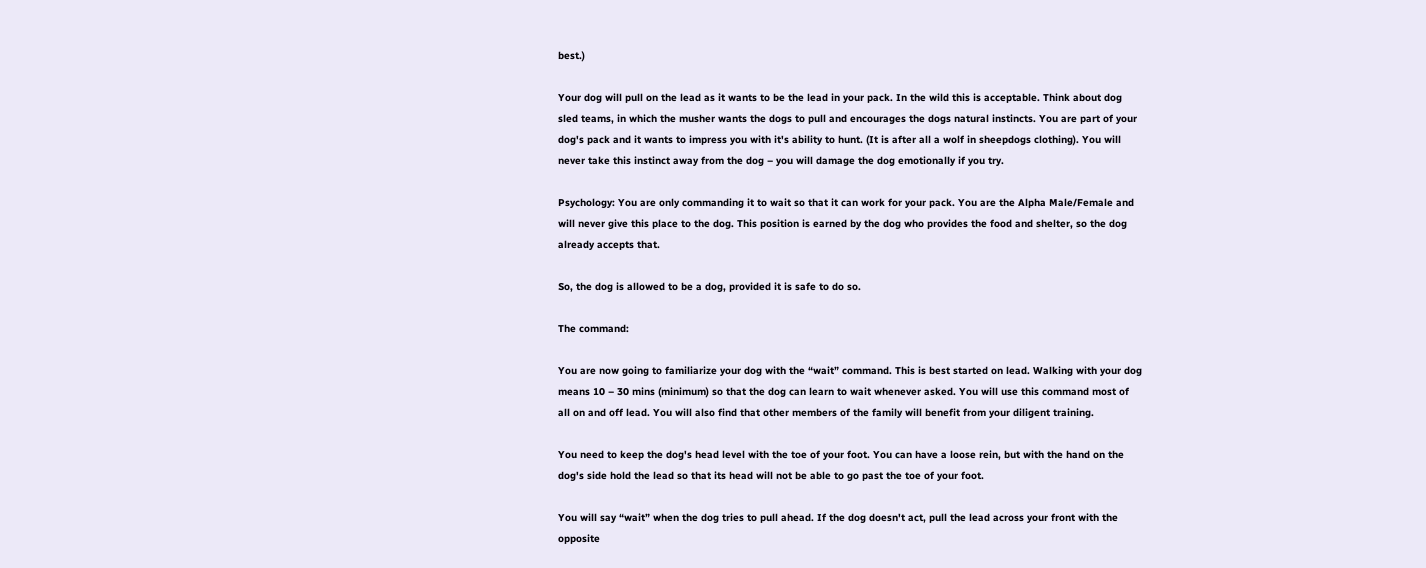best.)

Your dog will pull on the lead as it wants to be the lead in your pack. In the wild this is acceptable. Think about dog sled teams, in which the musher wants the dogs to pull and encourages the dogs natural instincts. You are part of your dog's pack and it wants to impress you with it's ability to hunt. (It is after all a wolf in sheepdogs clothing). You will never take this instinct away from the dog – you will damage the dog emotionally if you try.

Psychology: You are only commanding it to wait so that it can work for your pack. You are the Alpha Male/Female and will never give this place to the dog. This position is earned by the dog who provides the food and shelter, so the dog already accepts that.

So, the dog is allowed to be a dog, provided it is safe to do so.

The command:

You are now going to familiarize your dog with the “wait” command. This is best started on lead. Walking with your dog means 10 – 30 mins (minimum) so that the dog can learn to wait whenever asked. You will use this command most of all on and off lead. You will also find that other members of the family will benefit from your diligent training.

You need to keep the dog's head level with the toe of your foot. You can have a loose rein, but with the hand on the dog's side hold the lead so that its head will not be able to go past the toe of your foot.

You will say “wait” when the dog tries to pull ahead. If the dog doesn't act, pull the lead across your front with the opposite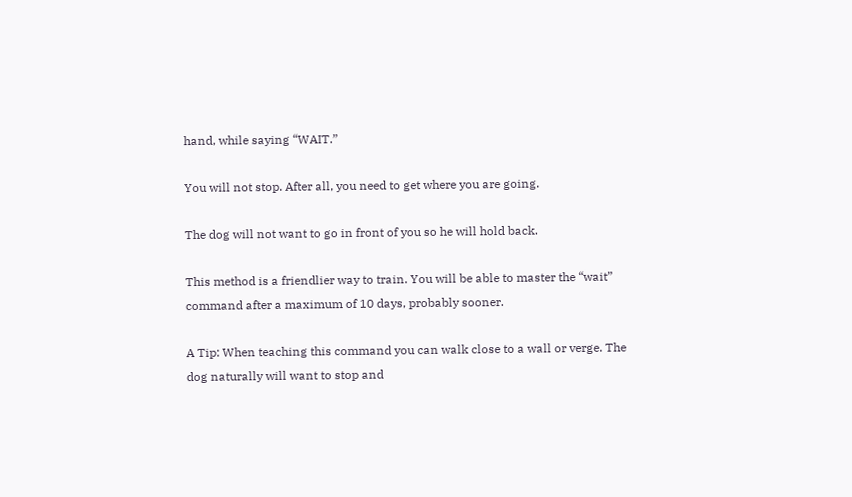hand, while saying “WAIT.”

You will not stop. After all, you need to get where you are going.

The dog will not want to go in front of you so he will hold back.

This method is a friendlier way to train. You will be able to master the “wait” command after a maximum of 10 days, probably sooner.

A Tip: When teaching this command you can walk close to a wall or verge. The dog naturally will want to stop and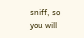sniff, so you will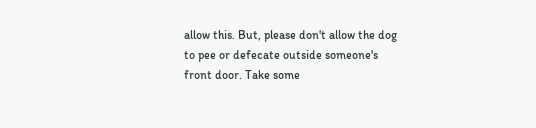allow this. But, please don't allow the dog to pee or defecate outside someone's front door. Take some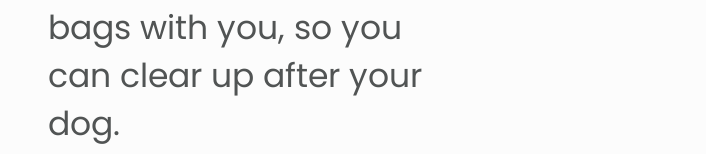bags with you, so you can clear up after your dog.